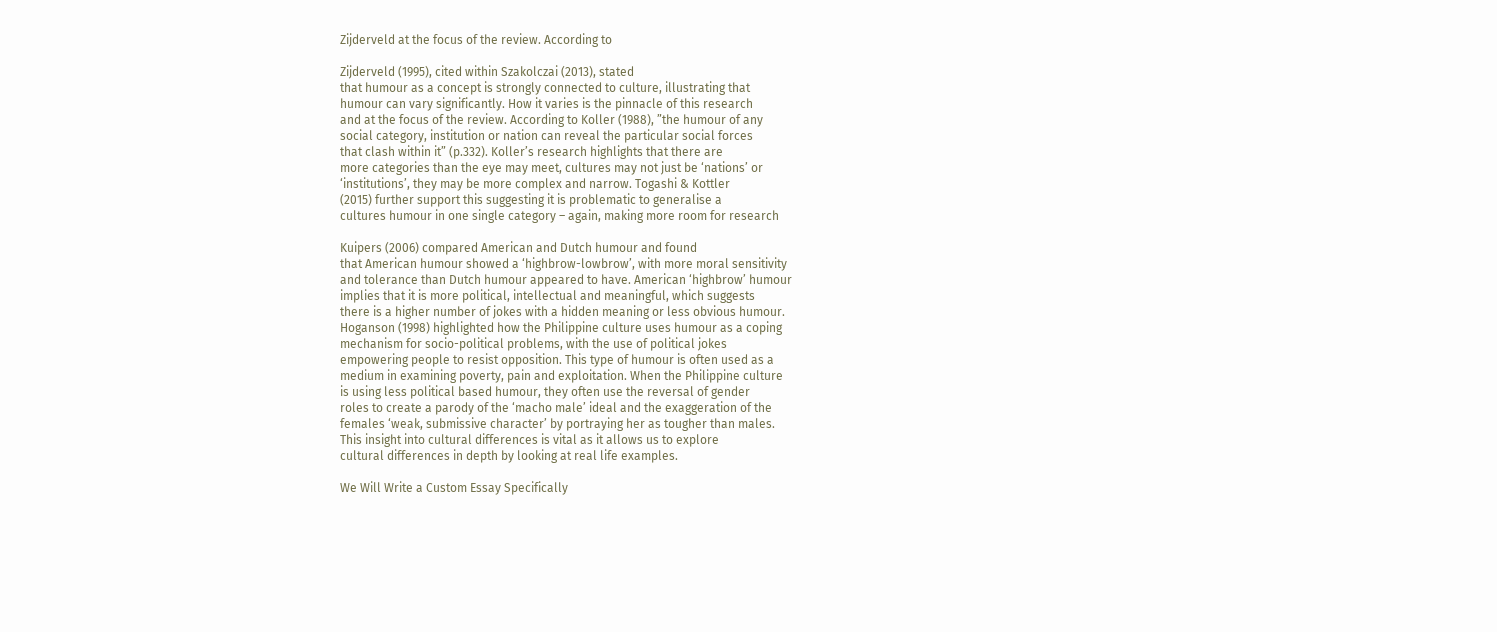Zijderveld at the focus of the review. According to

Zijderveld (1995), cited within Szakolczai (2013), stated
that humour as a concept is strongly connected to culture, illustrating that
humour can vary significantly. How it varies is the pinnacle of this research
and at the focus of the review. According to Koller (1988), ”the humour of any
social category, institution or nation can reveal the particular social forces
that clash within it” (p.332). Koller’s research highlights that there are
more categories than the eye may meet, cultures may not just be ‘nations’ or
‘institutions’, they may be more complex and narrow. Togashi & Kottler
(2015) further support this suggesting it is problematic to generalise a
cultures humour in one single category – again, making more room for research

Kuipers (2006) compared American and Dutch humour and found
that American humour showed a ‘highbrow-lowbrow’, with more moral sensitivity
and tolerance than Dutch humour appeared to have. American ‘highbrow’ humour
implies that it is more political, intellectual and meaningful, which suggests
there is a higher number of jokes with a hidden meaning or less obvious humour.
Hoganson (1998) highlighted how the Philippine culture uses humour as a coping
mechanism for socio-political problems, with the use of political jokes
empowering people to resist opposition. This type of humour is often used as a
medium in examining poverty, pain and exploitation. When the Philippine culture
is using less political based humour, they often use the reversal of gender
roles to create a parody of the ‘macho male’ ideal and the exaggeration of the
females ‘weak, submissive character’ by portraying her as tougher than males.
This insight into cultural differences is vital as it allows us to explore
cultural differences in depth by looking at real life examples.

We Will Write a Custom Essay Specifically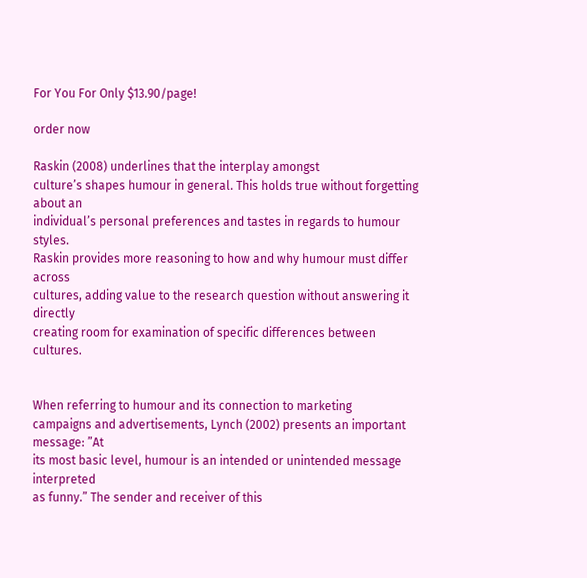For You For Only $13.90/page!

order now

Raskin (2008) underlines that the interplay amongst
culture’s shapes humour in general. This holds true without forgetting about an
individual’s personal preferences and tastes in regards to humour styles.
Raskin provides more reasoning to how and why humour must differ across
cultures, adding value to the research question without answering it directly
creating room for examination of specific differences between cultures.


When referring to humour and its connection to marketing
campaigns and advertisements, Lynch (2002) presents an important message: ”At
its most basic level, humour is an intended or unintended message interpreted
as funny.” The sender and receiver of this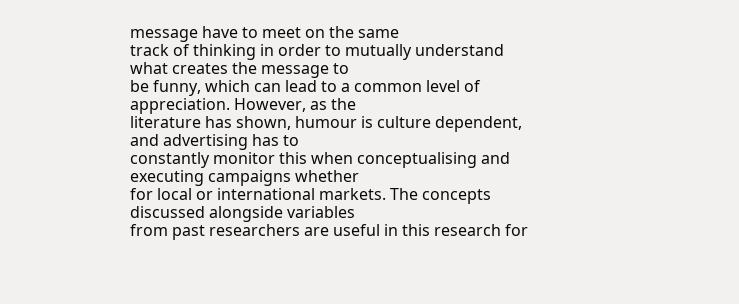message have to meet on the same
track of thinking in order to mutually understand what creates the message to
be funny, which can lead to a common level of appreciation. However, as the
literature has shown, humour is culture dependent, and advertising has to
constantly monitor this when conceptualising and executing campaigns whether
for local or international markets. The concepts discussed alongside variables
from past researchers are useful in this research for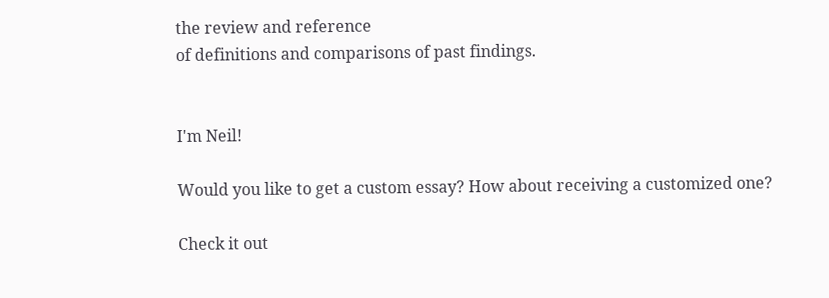the review and reference
of definitions and comparisons of past findings.


I'm Neil!

Would you like to get a custom essay? How about receiving a customized one?

Check it out